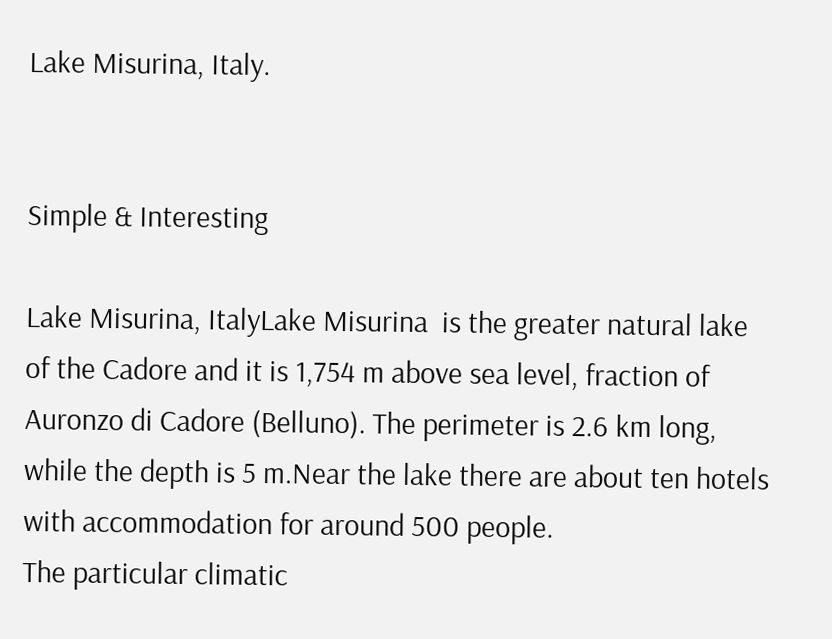Lake Misurina, Italy.


Simple & Interesting

Lake Misurina, ItalyLake Misurina  is the greater natural lake of the Cadore and it is 1,754 m above sea level, fraction of Auronzo di Cadore (Belluno). The perimeter is 2.6 km long, while the depth is 5 m.Near the lake there are about ten hotels with accommodation for around 500 people.
The particular climatic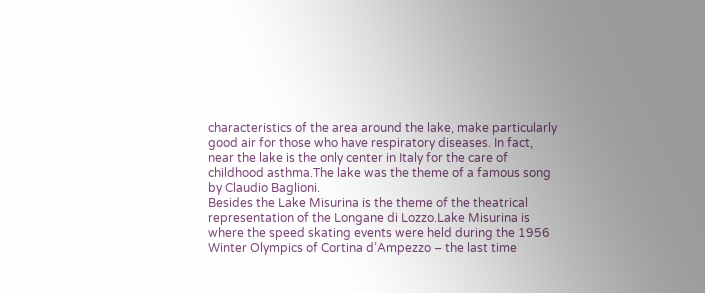characteristics of the area around the lake, make particularly good air for those who have respiratory diseases. In fact, near the lake is the only center in Italy for the care of childhood asthma.The lake was the theme of a famous song by Claudio Baglioni.
Besides the Lake Misurina is the theme of the theatrical representation of the Longane di Lozzo.Lake Misurina is where the speed skating events were held during the 1956 Winter Olympics of Cortina d’Ampezzo – the last time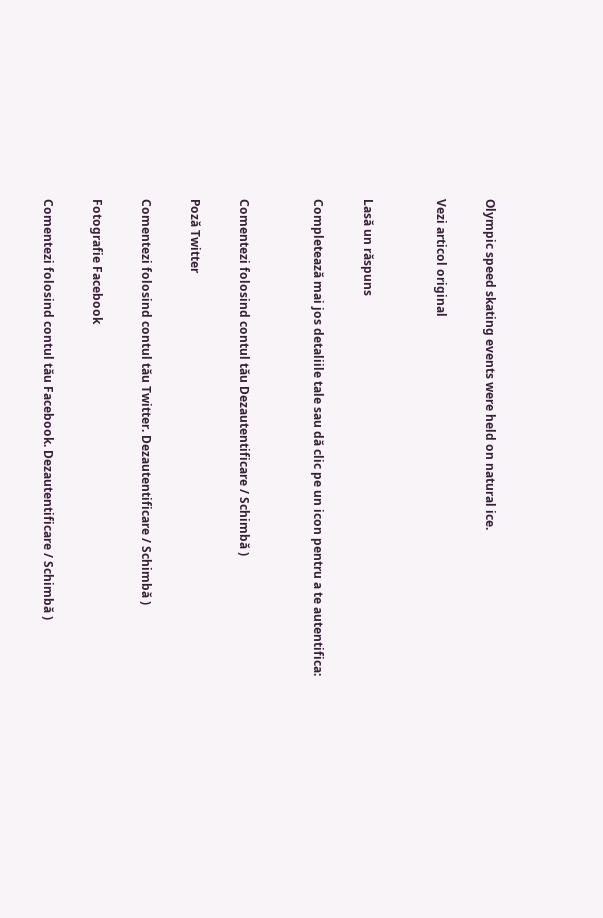Olympic speed skating events were held on natural ice.

Vezi articol original


Lasă un răspuns

Completează mai jos detaliile tale sau dă clic pe un icon pentru a te autentifica:


Comentezi folosind contul tău Dezautentificare / Schimbă )

Poză Twitter

Comentezi folosind contul tău Twitter. Dezautentificare / Schimbă )

Fotografie Facebook

Comentezi folosind contul tău Facebook. Dezautentificare / Schimbă )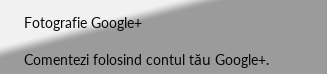Fotografie Google+

Comentezi folosind contul tău Google+.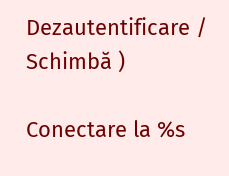Dezautentificare / Schimbă )

Conectare la %s